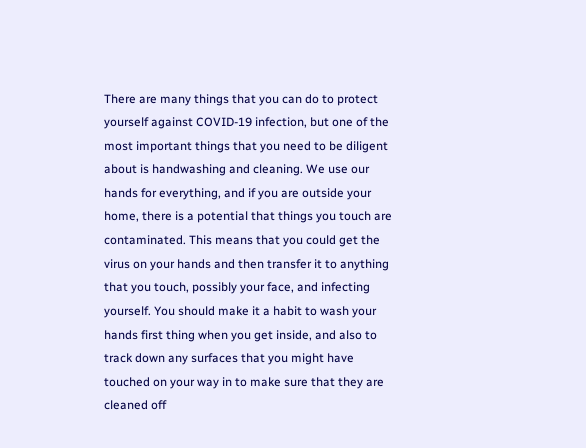There are many things that you can do to protect yourself against COVID-19 infection, but one of the most important things that you need to be diligent about is handwashing and cleaning. We use our hands for everything, and if you are outside your home, there is a potential that things you touch are contaminated. This means that you could get the virus on your hands and then transfer it to anything that you touch, possibly your face, and infecting yourself. You should make it a habit to wash your hands first thing when you get inside, and also to track down any surfaces that you might have touched on your way in to make sure that they are cleaned off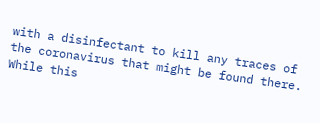with a disinfectant to kill any traces of the coronavirus that might be found there. While this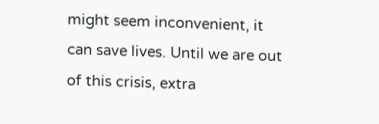might seem inconvenient, it can save lives. Until we are out of this crisis, extra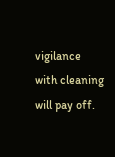vigilance with cleaning will pay off.